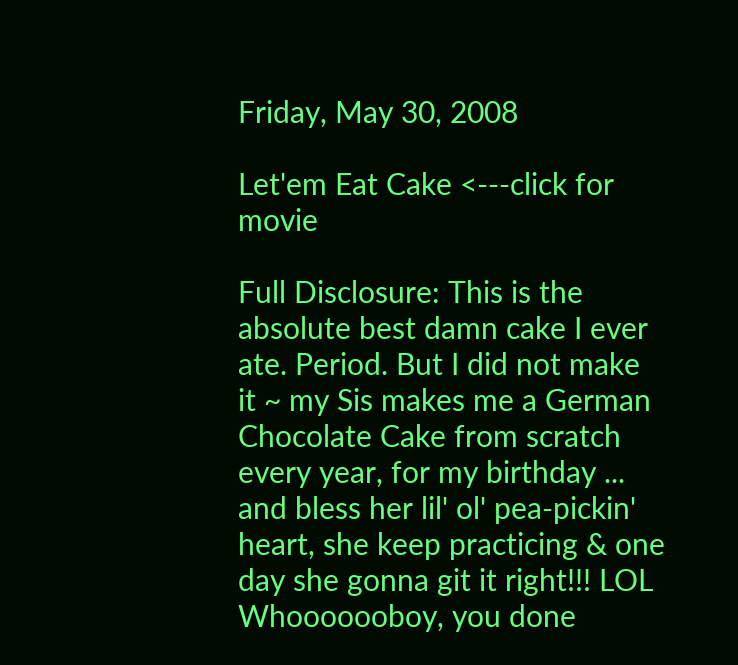Friday, May 30, 2008

Let'em Eat Cake <---click for movie

Full Disclosure: This is the absolute best damn cake I ever ate. Period. But I did not make it ~ my Sis makes me a German Chocolate Cake from scratch every year, for my birthday ... and bless her lil' ol' pea-pickin' heart, she keep practicing & one day she gonna git it right!!! LOL Whooooooboy, you done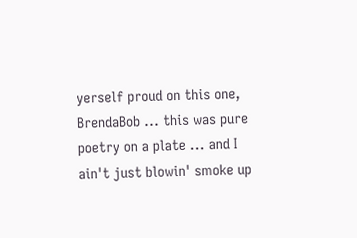yerself proud on this one, BrendaBob ... this was pure poetry on a plate ... and I ain't just blowin' smoke up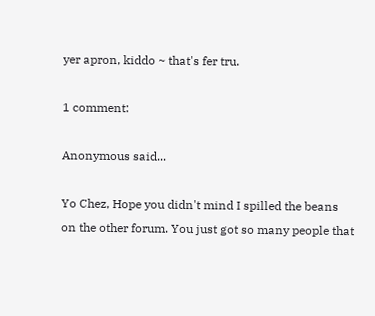yer apron, kiddo ~ that's fer tru.

1 comment:

Anonymous said...

Yo Chez, Hope you didn't mind I spilled the beans on the other forum. You just got so many people that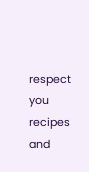respect you recipes and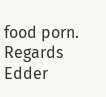food porn. Regards Edder